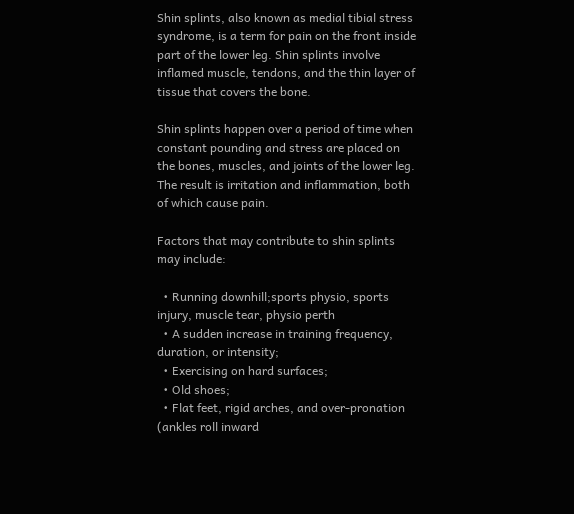Shin splints, also known as medial tibial stress syndrome, is a term for pain on the front inside part of the lower leg. Shin splints involve inflamed muscle, tendons, and the thin layer of tissue that covers the bone.

Shin splints happen over a period of time when constant pounding and stress are placed on the bones, muscles, and joints of the lower leg. The result is irritation and inflammation, both of which cause pain.

Factors that may contribute to shin splints may include:

  • Running downhill;sports physio, sports injury, muscle tear, physio perth
  • A sudden increase in training frequency, duration, or intensity;
  • Exercising on hard surfaces;
  • Old shoes;
  • Flat feet, rigid arches, and over-pronation (ankles roll inward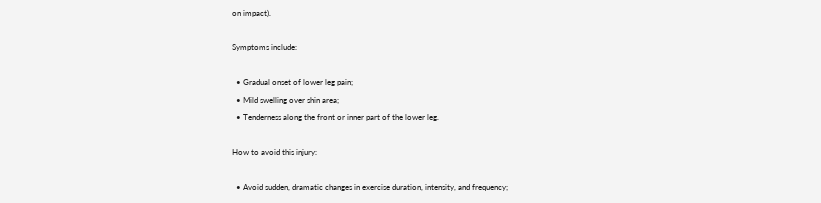on impact).

Symptoms include:

  • Gradual onset of lower leg pain;
  • Mild swelling over shin area;
  • Tenderness along the front or inner part of the lower leg.

How to avoid this injury:

  • Avoid sudden, dramatic changes in exercise duration, intensity, and frequency;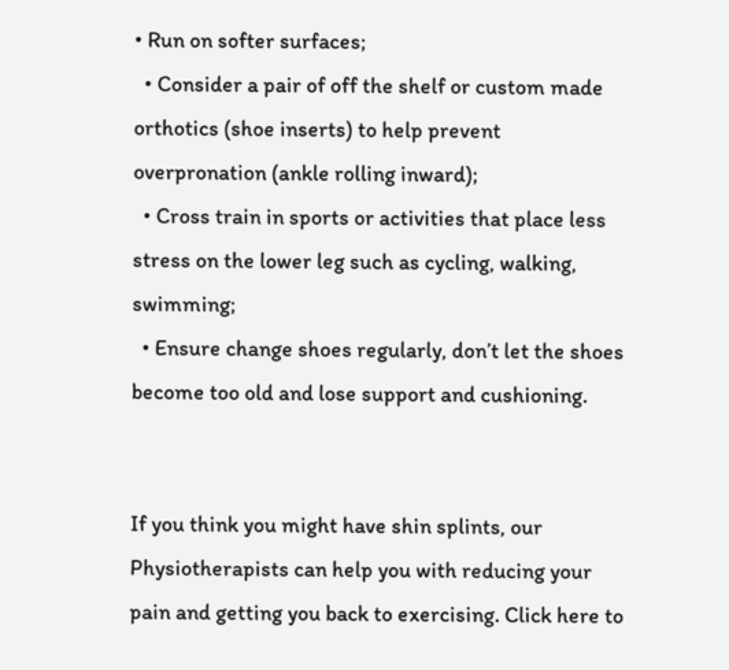• Run on softer surfaces;
  • Consider a pair of off the shelf or custom made orthotics (shoe inserts) to help prevent overpronation (ankle rolling inward);
  • Cross train in sports or activities that place less stress on the lower leg such as cycling, walking, swimming;
  • Ensure change shoes regularly, don’t let the shoes become too old and lose support and cushioning.


If you think you might have shin splints, our Physiotherapists can help you with reducing your pain and getting you back to exercising. Click here to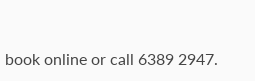book online or call 6389 2947.